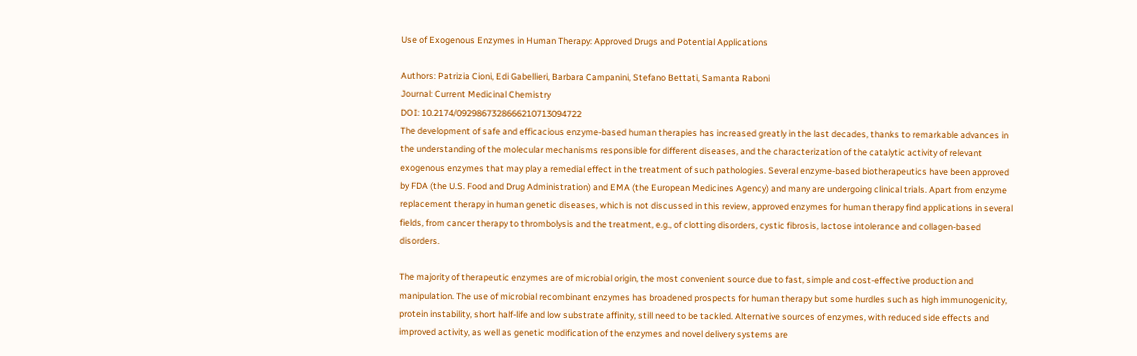Use of Exogenous Enzymes in Human Therapy: Approved Drugs and Potential Applications

Authors: Patrizia Cioni, Edi Gabellieri, Barbara Campanini, Stefano Bettati, Samanta Raboni
Journal: Current Medicinal Chemistry
DOI: 10.2174/0929867328666210713094722
The development of safe and efficacious enzyme-based human therapies has increased greatly in the last decades, thanks to remarkable advances in the understanding of the molecular mechanisms responsible for different diseases, and the characterization of the catalytic activity of relevant exogenous enzymes that may play a remedial effect in the treatment of such pathologies. Several enzyme-based biotherapeutics have been approved by FDA (the U.S. Food and Drug Administration) and EMA (the European Medicines Agency) and many are undergoing clinical trials. Apart from enzyme replacement therapy in human genetic diseases, which is not discussed in this review, approved enzymes for human therapy find applications in several fields, from cancer therapy to thrombolysis and the treatment, e.g., of clotting disorders, cystic fibrosis, lactose intolerance and collagen-based disorders.

The majority of therapeutic enzymes are of microbial origin, the most convenient source due to fast, simple and cost-effective production and manipulation. The use of microbial recombinant enzymes has broadened prospects for human therapy but some hurdles such as high immunogenicity, protein instability, short half-life and low substrate affinity, still need to be tackled. Alternative sources of enzymes, with reduced side effects and improved activity, as well as genetic modification of the enzymes and novel delivery systems are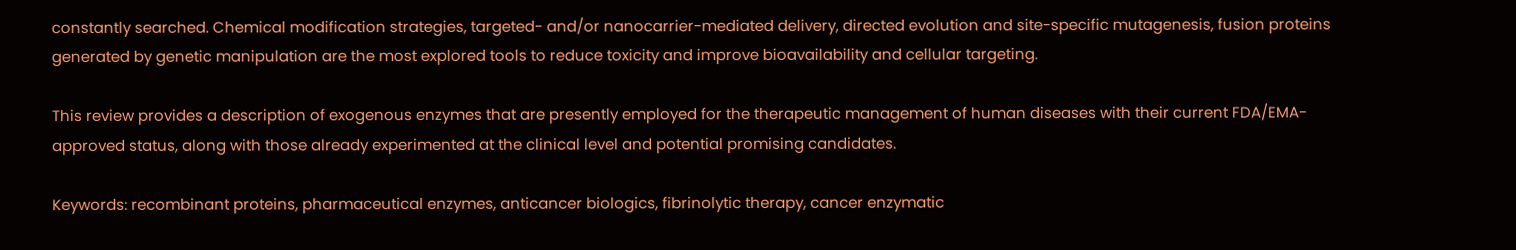constantly searched. Chemical modification strategies, targeted- and/or nanocarrier-mediated delivery, directed evolution and site-specific mutagenesis, fusion proteins generated by genetic manipulation are the most explored tools to reduce toxicity and improve bioavailability and cellular targeting.

This review provides a description of exogenous enzymes that are presently employed for the therapeutic management of human diseases with their current FDA/EMA-approved status, along with those already experimented at the clinical level and potential promising candidates.

Keywords: recombinant proteins, pharmaceutical enzymes, anticancer biologics, fibrinolytic therapy, cancer enzymatic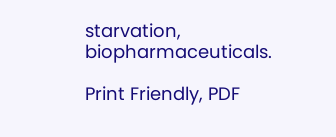starvation, biopharmaceuticals.

Print Friendly, PDF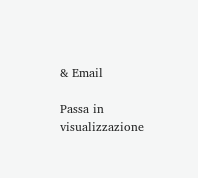& Email

Passa in visualizzazione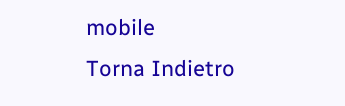mobile
Torna Indietro